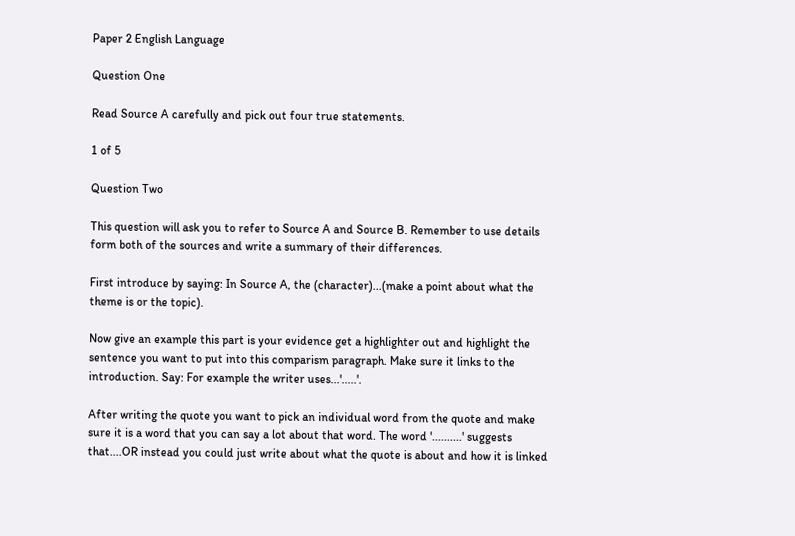Paper 2 English Language

Question One

Read Source A carefully and pick out four true statements.

1 of 5

Question Two

This question will ask you to refer to Source A and Source B. Remember to use details form both of the sources and write a summary of their differences.

First introduce by saying: In Source A, the (character)...(make a point about what the theme is or the topic).

Now give an example this part is your evidence get a highlighter out and highlight the sentence you want to put into this comparism paragraph. Make sure it links to the introduction. Say: For example the writer uses...'.....'.

After writing the quote you want to pick an individual word from the quote and make sure it is a word that you can say a lot about that word. The word '..........' suggests that....OR instead you could just write about what the quote is about and how it is linked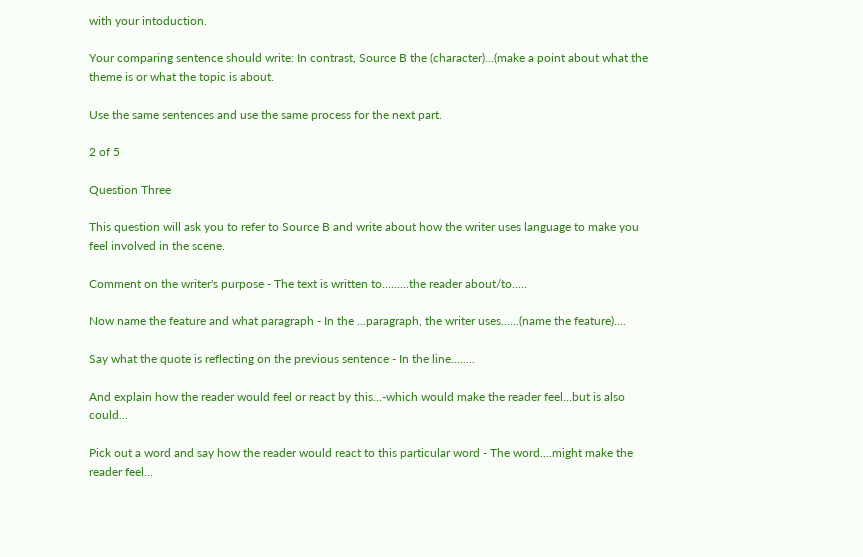with your intoduction.

Your comparing sentence should write: In contrast, Source B the (character)...(make a point about what the theme is or what the topic is about.

Use the same sentences and use the same process for the next part.

2 of 5

Question Three

This question will ask you to refer to Source B and write about how the writer uses language to make you feel involved in the scene.

Comment on the writer's purpose - The text is written to.........the reader about/to.....

Now name the feature and what paragraph - In the ...paragraph, the writer uses......(name the feature)....

Say what the quote is reflecting on the previous sentence - In the line........

And explain how the reader would feel or react by this...-which would make the reader feel...but is also could...

Pick out a word and say how the reader would react to this particular word - The word....might make the reader feel...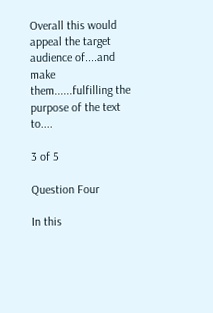Overall this would appeal the target audience of....and make them......fulfilling the purpose of the text to....

3 of 5

Question Four

In this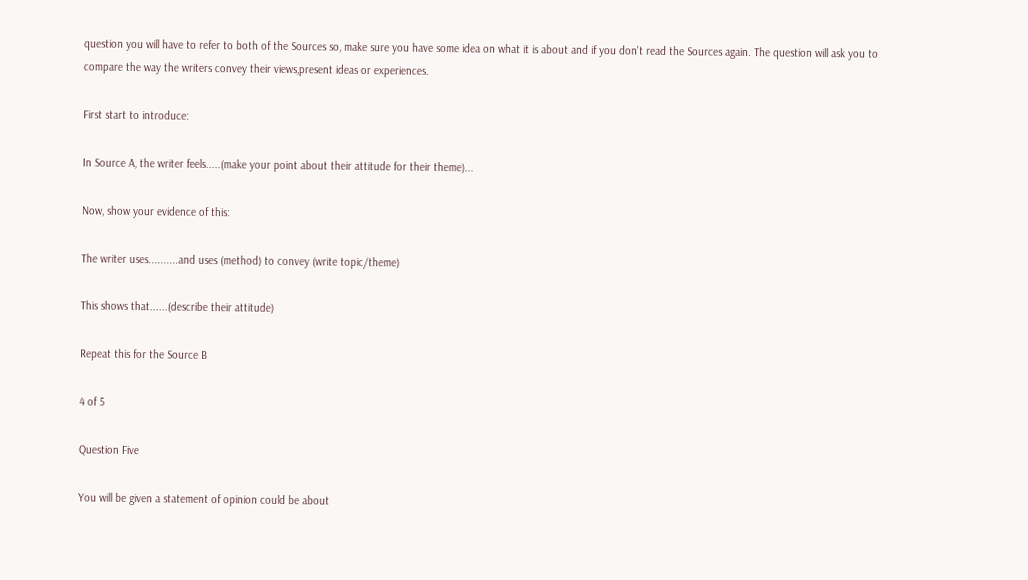question you will have to refer to both of the Sources so, make sure you have some idea on what it is about and if you don't read the Sources again. The question will ask you to compare the way the writers convey their views,present ideas or experiences.

First start to introduce:

In Source A, the writer feels.....(make your point about their attitude for their theme)...

Now, show your evidence of this:

The writer uses..........and uses (method) to convey (write topic/theme)

This shows that......(describe their attitude)

Repeat this for the Source B

4 of 5

Question Five

You will be given a statement of opinion could be about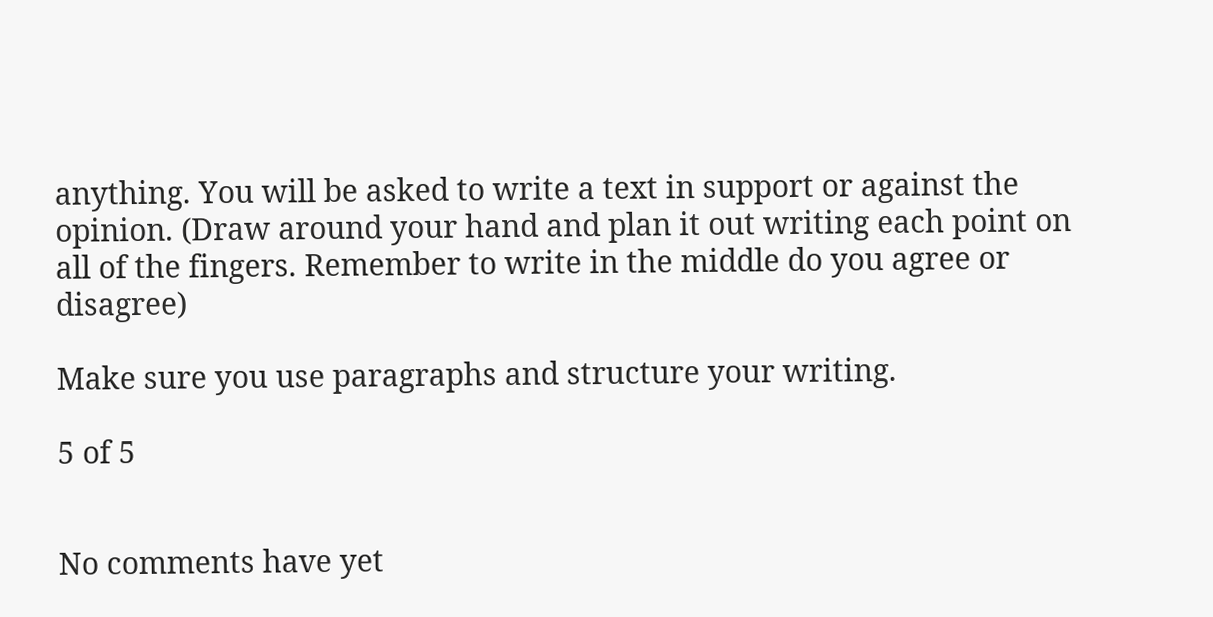anything. You will be asked to write a text in support or against the opinion. (Draw around your hand and plan it out writing each point on all of the fingers. Remember to write in the middle do you agree or disagree)

Make sure you use paragraphs and structure your writing.

5 of 5


No comments have yet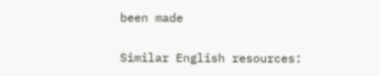been made

Similar English resources: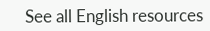See all English resources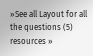»See all Layout for all the questions (5) resources »